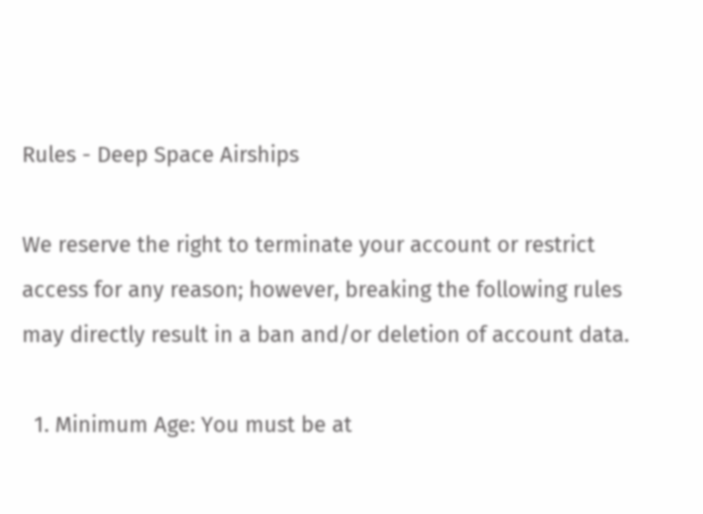Rules - Deep Space Airships

We reserve the right to terminate your account or restrict access for any reason; however, breaking the following rules may directly result in a ban and/or deletion of account data.

  1. Minimum Age: You must be at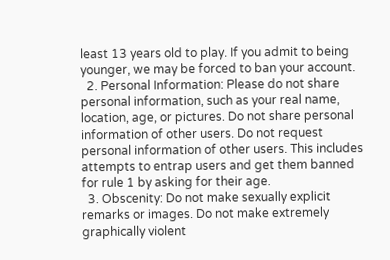least 13 years old to play. If you admit to being younger, we may be forced to ban your account.
  2. Personal Information: Please do not share personal information, such as your real name, location, age, or pictures. Do not share personal information of other users. Do not request personal information of other users. This includes attempts to entrap users and get them banned for rule 1 by asking for their age.
  3. Obscenity: Do not make sexually explicit remarks or images. Do not make extremely graphically violent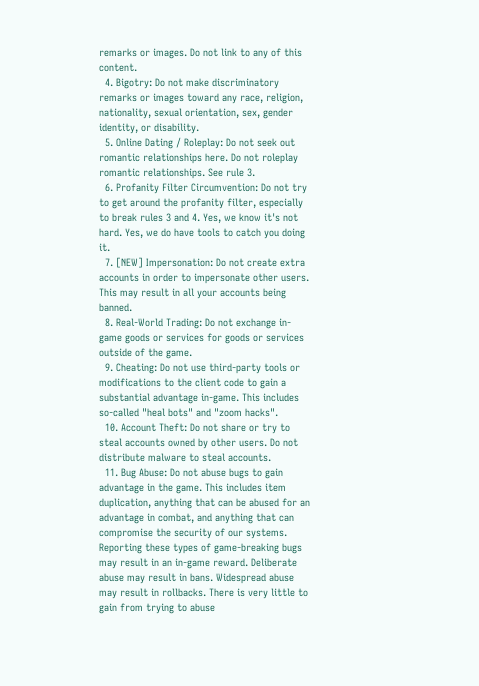remarks or images. Do not link to any of this content.
  4. Bigotry: Do not make discriminatory remarks or images toward any race, religion, nationality, sexual orientation, sex, gender identity, or disability.
  5. Online Dating / Roleplay: Do not seek out romantic relationships here. Do not roleplay romantic relationships. See rule 3.
  6. Profanity Filter Circumvention: Do not try to get around the profanity filter, especially to break rules 3 and 4. Yes, we know it's not hard. Yes, we do have tools to catch you doing it.
  7. [NEW] Impersonation: Do not create extra accounts in order to impersonate other users. This may result in all your accounts being banned.
  8. Real-World Trading: Do not exchange in-game goods or services for goods or services outside of the game.
  9. Cheating: Do not use third-party tools or modifications to the client code to gain a substantial advantage in-game. This includes so-called "heal bots" and "zoom hacks".
  10. Account Theft: Do not share or try to steal accounts owned by other users. Do not distribute malware to steal accounts.
  11. Bug Abuse: Do not abuse bugs to gain advantage in the game. This includes item duplication, anything that can be abused for an advantage in combat, and anything that can compromise the security of our systems. Reporting these types of game-breaking bugs may result in an in-game reward. Deliberate abuse may result in bans. Widespread abuse may result in rollbacks. There is very little to gain from trying to abuse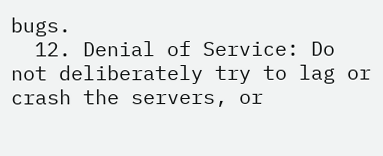bugs.
  12. Denial of Service: Do not deliberately try to lag or crash the servers, or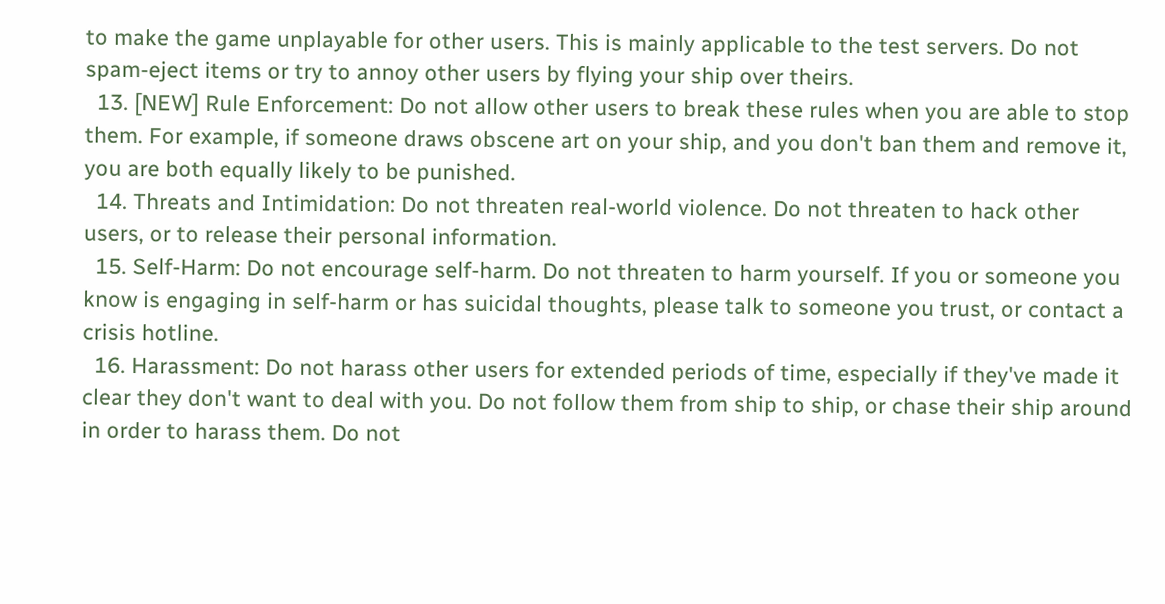to make the game unplayable for other users. This is mainly applicable to the test servers. Do not spam-eject items or try to annoy other users by flying your ship over theirs.
  13. [NEW] Rule Enforcement: Do not allow other users to break these rules when you are able to stop them. For example, if someone draws obscene art on your ship, and you don't ban them and remove it, you are both equally likely to be punished.
  14. Threats and Intimidation: Do not threaten real-world violence. Do not threaten to hack other users, or to release their personal information.
  15. Self-Harm: Do not encourage self-harm. Do not threaten to harm yourself. If you or someone you know is engaging in self-harm or has suicidal thoughts, please talk to someone you trust, or contact a crisis hotline.
  16. Harassment: Do not harass other users for extended periods of time, especially if they've made it clear they don't want to deal with you. Do not follow them from ship to ship, or chase their ship around in order to harass them. Do not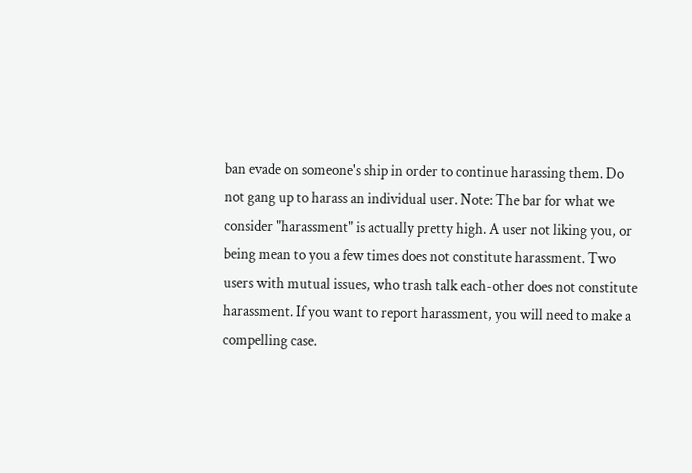ban evade on someone's ship in order to continue harassing them. Do not gang up to harass an individual user. Note: The bar for what we consider "harassment" is actually pretty high. A user not liking you, or being mean to you a few times does not constitute harassment. Two users with mutual issues, who trash talk each-other does not constitute harassment. If you want to report harassment, you will need to make a compelling case.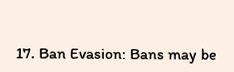17. Ban Evasion: Bans may be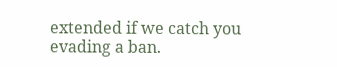extended if we catch you evading a ban.